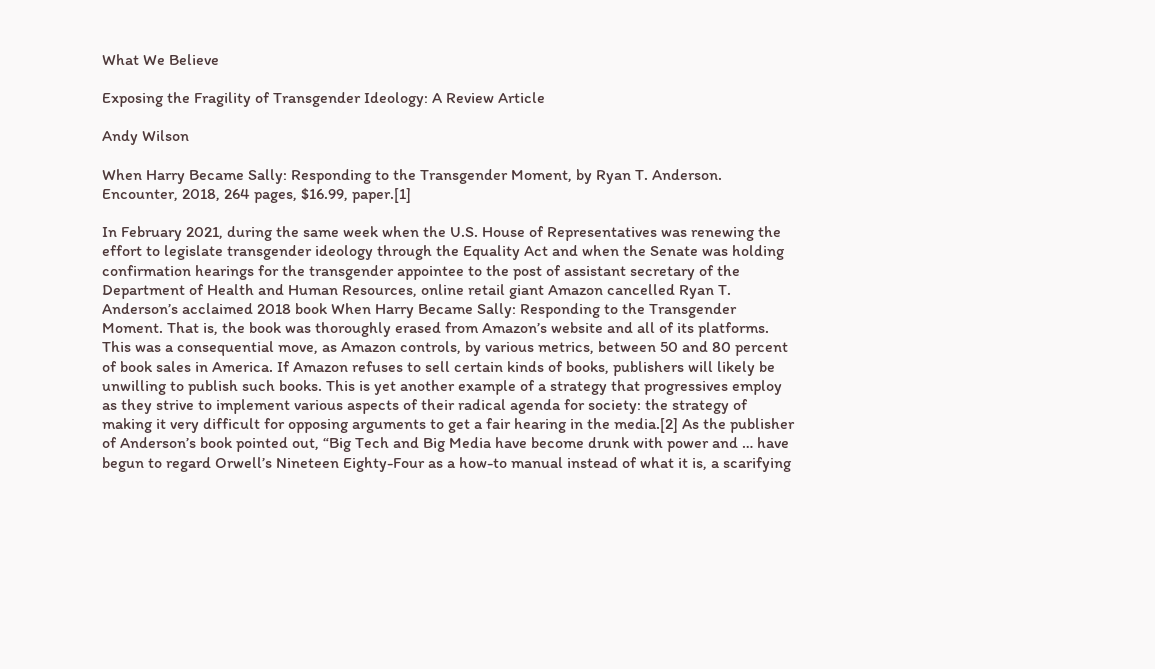What We Believe

Exposing the Fragility of Transgender Ideology: A Review Article

Andy Wilson

When Harry Became Sally: Responding to the Transgender Moment, by Ryan T. Anderson. Encounter, 2018, 264 pages, $16.99, paper.[1]

In February 2021, during the same week when the U.S. House of Representatives was renewing the effort to legislate transgender ideology through the Equality Act and when the Senate was holding confirmation hearings for the transgender appointee to the post of assistant secretary of the Department of Health and Human Resources, online retail giant Amazon cancelled Ryan T. Anderson’s acclaimed 2018 book When Harry Became Sally: Responding to the Transgender Moment. That is, the book was thoroughly erased from Amazon’s website and all of its platforms. This was a consequential move, as Amazon controls, by various metrics, between 50 and 80 percent of book sales in America. If Amazon refuses to sell certain kinds of books, publishers will likely be unwilling to publish such books. This is yet another example of a strategy that progressives employ as they strive to implement various aspects of their radical agenda for society: the strategy of making it very difficult for opposing arguments to get a fair hearing in the media.[2] As the publisher of Anderson’s book pointed out, “Big Tech and Big Media have become drunk with power and … have begun to regard Orwell’s Nineteen Eighty-Four as a how-to manual instead of what it is, a scarifying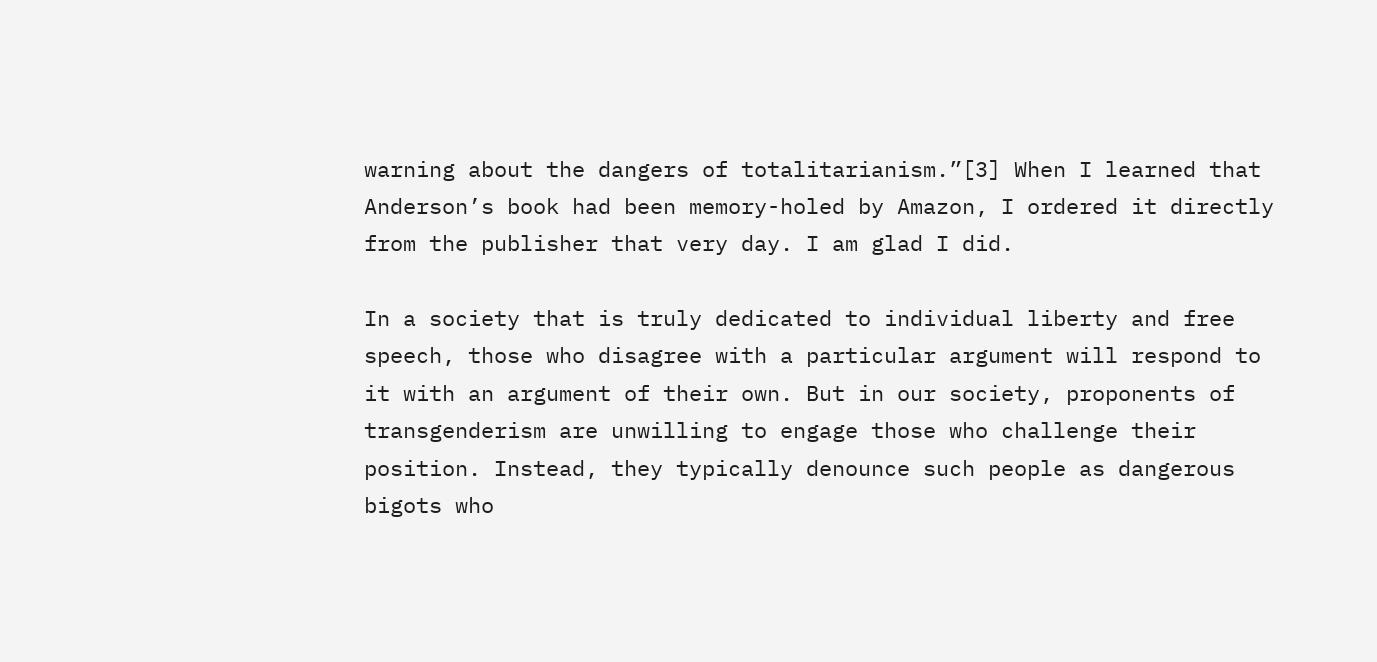warning about the dangers of totalitarianism.”[3] When I learned that Anderson’s book had been memory-holed by Amazon, I ordered it directly from the publisher that very day. I am glad I did.

In a society that is truly dedicated to individual liberty and free speech, those who disagree with a particular argument will respond to it with an argument of their own. But in our society, proponents of transgenderism are unwilling to engage those who challenge their position. Instead, they typically denounce such people as dangerous bigots who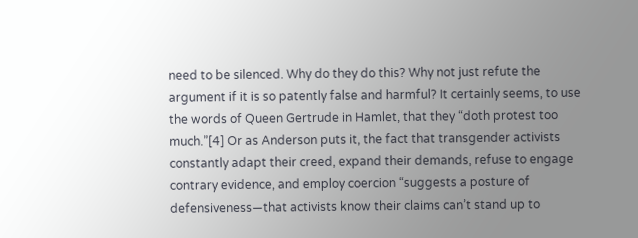need to be silenced. Why do they do this? Why not just refute the argument if it is so patently false and harmful? It certainly seems, to use the words of Queen Gertrude in Hamlet, that they “doth protest too much.”[4] Or as Anderson puts it, the fact that transgender activists constantly adapt their creed, expand their demands, refuse to engage contrary evidence, and employ coercion “suggests a posture of defensiveness—that activists know their claims can’t stand up to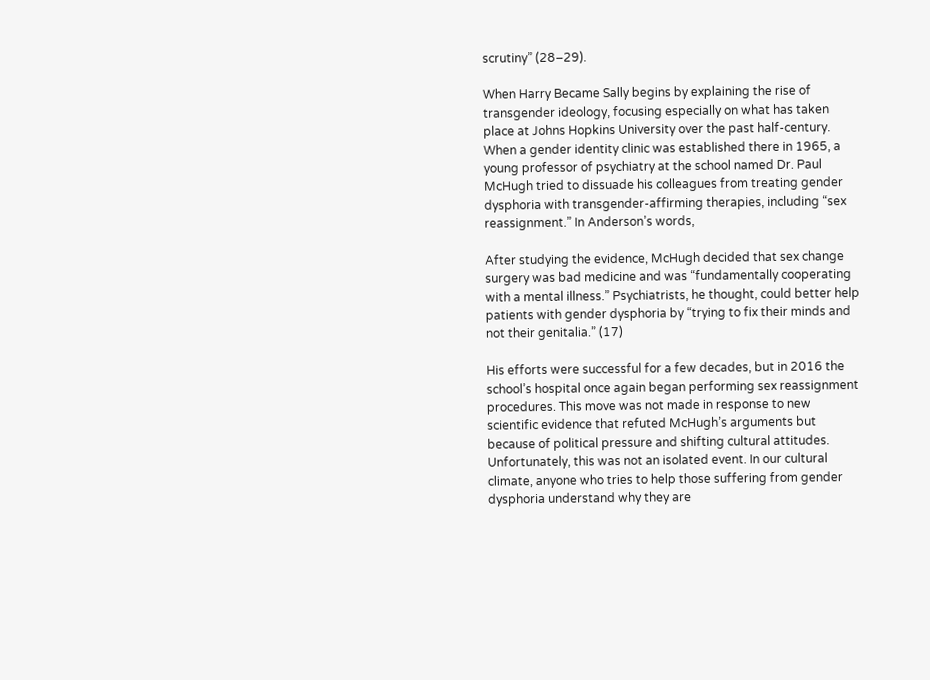scrutiny” (28–29).

When Harry Became Sally begins by explaining the rise of transgender ideology, focusing especially on what has taken place at Johns Hopkins University over the past half-century. When a gender identity clinic was established there in 1965, a young professor of psychiatry at the school named Dr. Paul McHugh tried to dissuade his colleagues from treating gender dysphoria with transgender-affirming therapies, including “sex reassignment.” In Anderson’s words,

After studying the evidence, McHugh decided that sex change surgery was bad medicine and was “fundamentally cooperating with a mental illness.” Psychiatrists, he thought, could better help patients with gender dysphoria by “trying to fix their minds and not their genitalia.” (17)

His efforts were successful for a few decades, but in 2016 the school’s hospital once again began performing sex reassignment procedures. This move was not made in response to new scientific evidence that refuted McHugh’s arguments but because of political pressure and shifting cultural attitudes. Unfortunately, this was not an isolated event. In our cultural climate, anyone who tries to help those suffering from gender dysphoria understand why they are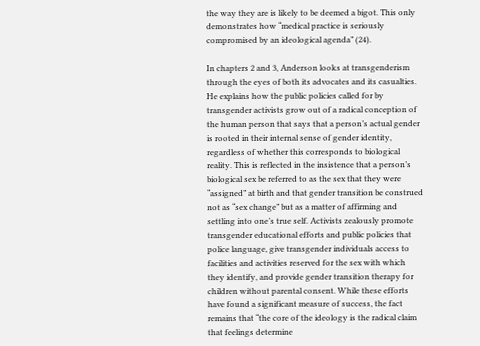the way they are is likely to be deemed a bigot. This only demonstrates how “medical practice is seriously compromised by an ideological agenda” (24).

In chapters 2 and 3, Anderson looks at transgenderism through the eyes of both its advocates and its casualties. He explains how the public policies called for by transgender activists grow out of a radical conception of the human person that says that a person’s actual gender is rooted in their internal sense of gender identity, regardless of whether this corresponds to biological reality. This is reflected in the insistence that a person’s biological sex be referred to as the sex that they were “assigned” at birth and that gender transition be construed not as “sex change” but as a matter of affirming and settling into one’s true self. Activists zealously promote transgender educational efforts and public policies that police language, give transgender individuals access to facilities and activities reserved for the sex with which they identify, and provide gender transition therapy for children without parental consent. While these efforts have found a significant measure of success, the fact remains that “the core of the ideology is the radical claim that feelings determine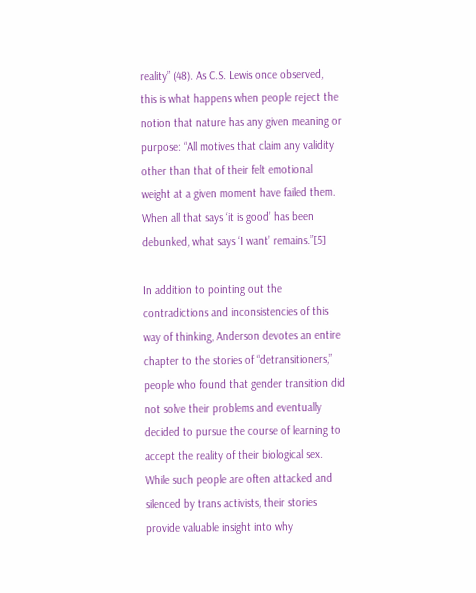reality” (48). As C.S. Lewis once observed, this is what happens when people reject the notion that nature has any given meaning or purpose: “All motives that claim any validity other than that of their felt emotional weight at a given moment have failed them. When all that says ‘it is good’ has been debunked, what says ‘I want’ remains.”[5]

In addition to pointing out the contradictions and inconsistencies of this way of thinking, Anderson devotes an entire chapter to the stories of “detransitioners,” people who found that gender transition did not solve their problems and eventually decided to pursue the course of learning to accept the reality of their biological sex. While such people are often attacked and silenced by trans activists, their stories provide valuable insight into why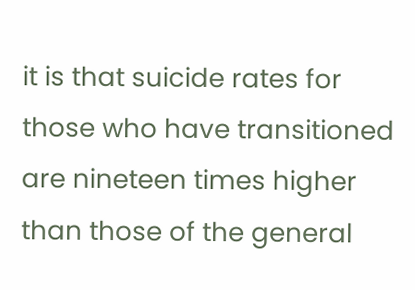it is that suicide rates for those who have transitioned are nineteen times higher than those of the general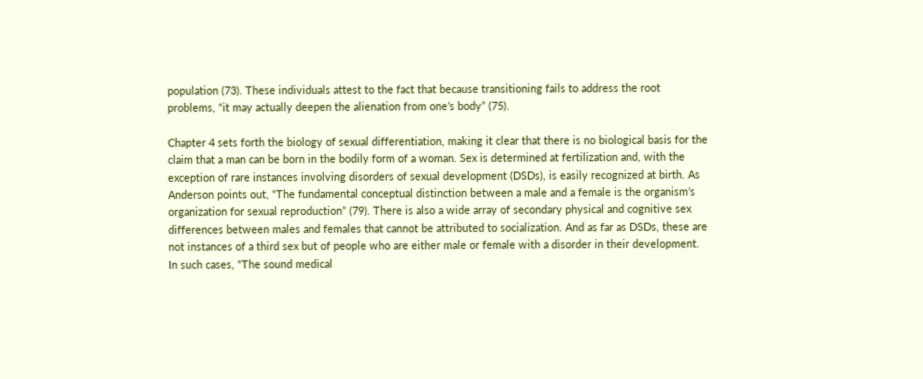population (73). These individuals attest to the fact that because transitioning fails to address the root problems, “it may actually deepen the alienation from one’s body” (75).

Chapter 4 sets forth the biology of sexual differentiation, making it clear that there is no biological basis for the claim that a man can be born in the bodily form of a woman. Sex is determined at fertilization and, with the exception of rare instances involving disorders of sexual development (DSDs), is easily recognized at birth. As Anderson points out, “The fundamental conceptual distinction between a male and a female is the organism’s organization for sexual reproduction” (79). There is also a wide array of secondary physical and cognitive sex differences between males and females that cannot be attributed to socialization. And as far as DSDs, these are not instances of a third sex but of people who are either male or female with a disorder in their development. In such cases, “The sound medical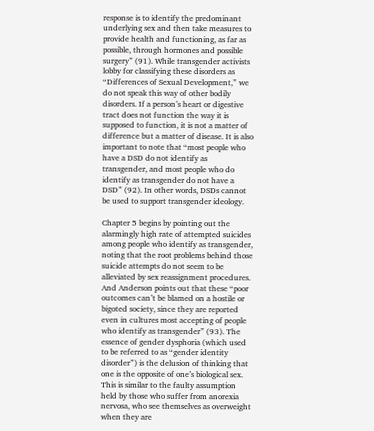response is to identify the predominant underlying sex and then take measures to provide health and functioning, as far as possible, through hormones and possible surgery” (91). While transgender activists lobby for classifying these disorders as “Differences of Sexual Development,” we do not speak this way of other bodily disorders. If a person’s heart or digestive tract does not function the way it is supposed to function, it is not a matter of difference but a matter of disease. It is also important to note that “most people who have a DSD do not identify as transgender, and most people who do identify as transgender do not have a DSD” (92). In other words, DSDs cannot be used to support transgender ideology.

Chapter 5 begins by pointing out the alarmingly high rate of attempted suicides among people who identify as transgender, noting that the root problems behind those suicide attempts do not seem to be alleviated by sex reassignment procedures. And Anderson points out that these “poor outcomes can’t be blamed on a hostile or bigoted society, since they are reported even in cultures most accepting of people who identify as transgender” (93). The essence of gender dysphoria (which used to be referred to as “gender identity disorder”) is the delusion of thinking that one is the opposite of one’s biological sex. This is similar to the faulty assumption held by those who suffer from anorexia nervosa, who see themselves as overweight when they are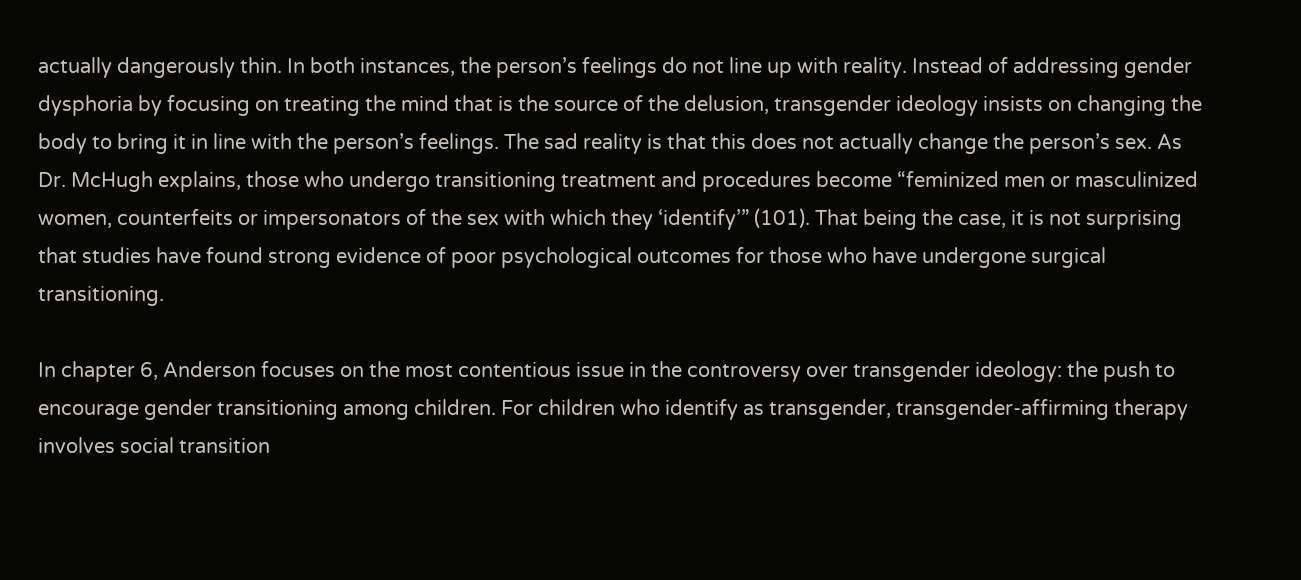actually dangerously thin. In both instances, the person’s feelings do not line up with reality. Instead of addressing gender dysphoria by focusing on treating the mind that is the source of the delusion, transgender ideology insists on changing the body to bring it in line with the person’s feelings. The sad reality is that this does not actually change the person’s sex. As Dr. McHugh explains, those who undergo transitioning treatment and procedures become “feminized men or masculinized women, counterfeits or impersonators of the sex with which they ‘identify’” (101). That being the case, it is not surprising that studies have found strong evidence of poor psychological outcomes for those who have undergone surgical transitioning.

In chapter 6, Anderson focuses on the most contentious issue in the controversy over transgender ideology: the push to encourage gender transitioning among children. For children who identify as transgender, transgender-affirming therapy involves social transition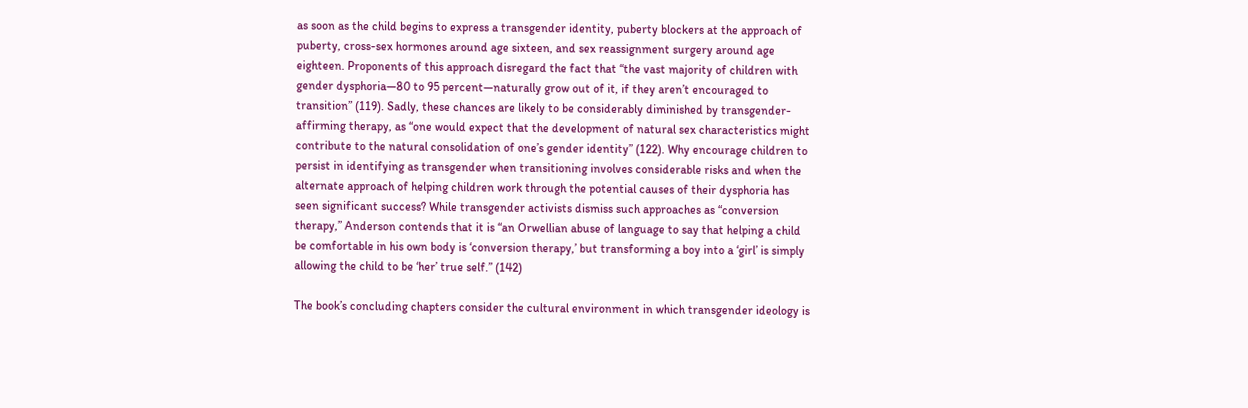as soon as the child begins to express a transgender identity, puberty blockers at the approach of puberty, cross-sex hormones around age sixteen, and sex reassignment surgery around age eighteen. Proponents of this approach disregard the fact that “the vast majority of children with gender dysphoria—80 to 95 percent—naturally grow out of it, if they aren’t encouraged to transition” (119). Sadly, these chances are likely to be considerably diminished by transgender-affirming therapy, as “one would expect that the development of natural sex characteristics might contribute to the natural consolidation of one’s gender identity” (122). Why encourage children to persist in identifying as transgender when transitioning involves considerable risks and when the alternate approach of helping children work through the potential causes of their dysphoria has seen significant success? While transgender activists dismiss such approaches as “conversion therapy,” Anderson contends that it is “an Orwellian abuse of language to say that helping a child be comfortable in his own body is ‘conversion therapy,’ but transforming a boy into a ‘girl’ is simply allowing the child to be ‘her’ true self.” (142)

The book’s concluding chapters consider the cultural environment in which transgender ideology is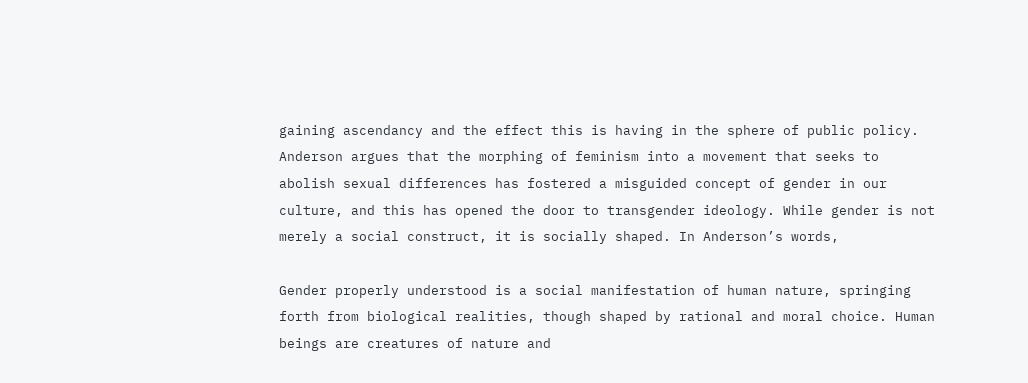gaining ascendancy and the effect this is having in the sphere of public policy. Anderson argues that the morphing of feminism into a movement that seeks to abolish sexual differences has fostered a misguided concept of gender in our culture, and this has opened the door to transgender ideology. While gender is not merely a social construct, it is socially shaped. In Anderson’s words,

Gender properly understood is a social manifestation of human nature, springing forth from biological realities, though shaped by rational and moral choice. Human beings are creatures of nature and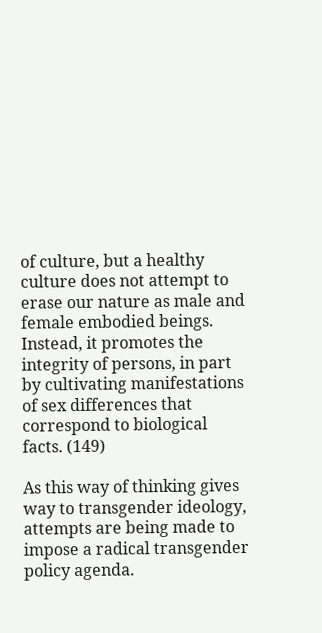of culture, but a healthy culture does not attempt to erase our nature as male and female embodied beings. Instead, it promotes the integrity of persons, in part by cultivating manifestations of sex differences that correspond to biological facts. (149)

As this way of thinking gives way to transgender ideology, attempts are being made to impose a radical transgender policy agenda.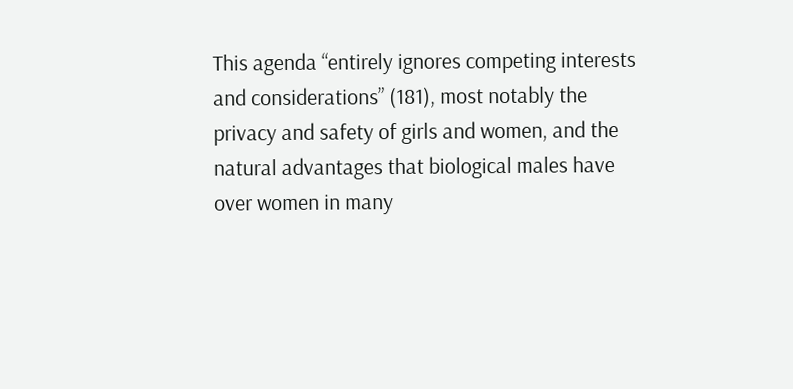This agenda “entirely ignores competing interests and considerations” (181), most notably the privacy and safety of girls and women, and the natural advantages that biological males have over women in many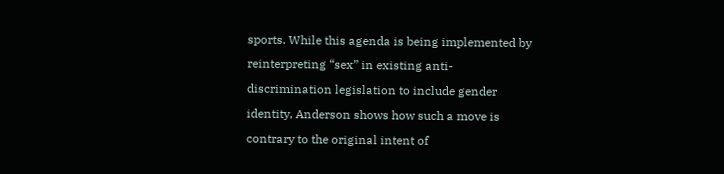sports. While this agenda is being implemented by reinterpreting “sex” in existing anti-discrimination legislation to include gender identity, Anderson shows how such a move is contrary to the original intent of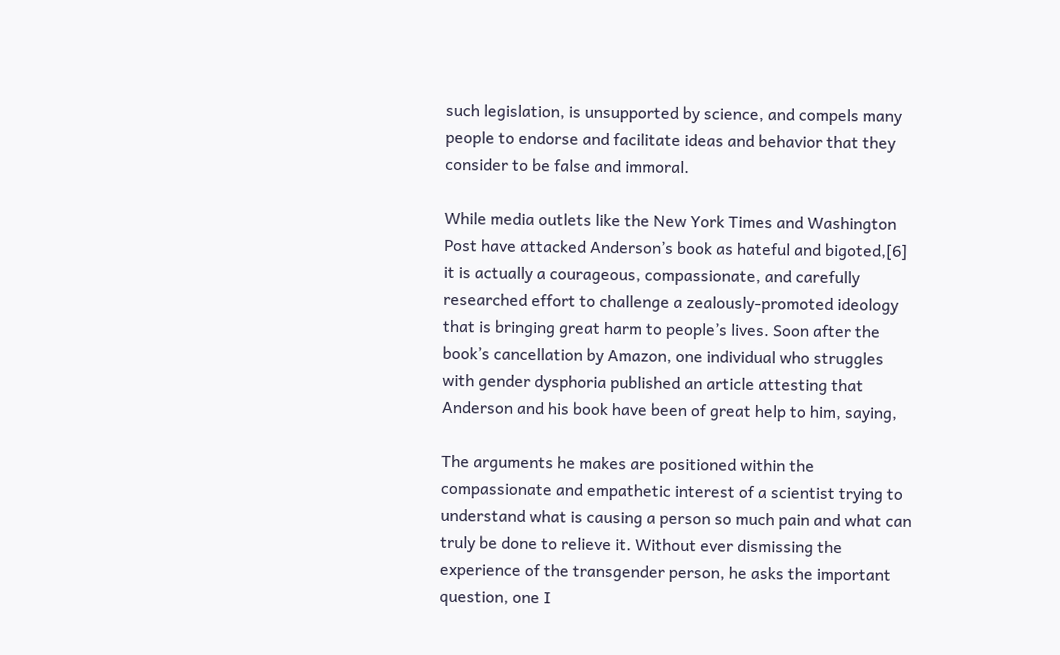such legislation, is unsupported by science, and compels many people to endorse and facilitate ideas and behavior that they consider to be false and immoral.

While media outlets like the New York Times and Washington Post have attacked Anderson’s book as hateful and bigoted,[6] it is actually a courageous, compassionate, and carefully researched effort to challenge a zealously-promoted ideology that is bringing great harm to people’s lives. Soon after the book’s cancellation by Amazon, one individual who struggles with gender dysphoria published an article attesting that Anderson and his book have been of great help to him, saying,

The arguments he makes are positioned within the compassionate and empathetic interest of a scientist trying to understand what is causing a person so much pain and what can truly be done to relieve it. Without ever dismissing the experience of the transgender person, he asks the important question, one I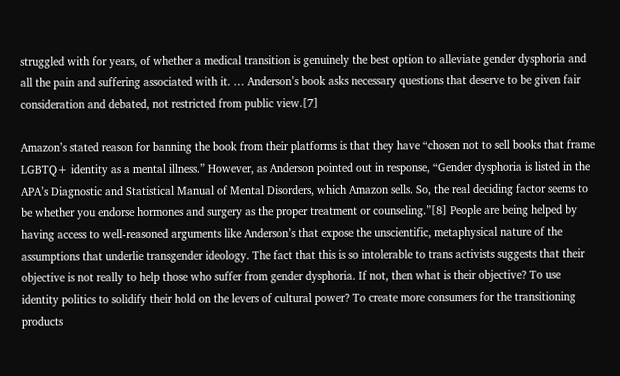struggled with for years, of whether a medical transition is genuinely the best option to alleviate gender dysphoria and all the pain and suffering associated with it. … Anderson’s book asks necessary questions that deserve to be given fair consideration and debated, not restricted from public view.[7]

Amazon’s stated reason for banning the book from their platforms is that they have “chosen not to sell books that frame LGBTQ+ identity as a mental illness.” However, as Anderson pointed out in response, “Gender dysphoria is listed in the APA’s Diagnostic and Statistical Manual of Mental Disorders, which Amazon sells. So, the real deciding factor seems to be whether you endorse hormones and surgery as the proper treatment or counseling.”[8] People are being helped by having access to well-reasoned arguments like Anderson’s that expose the unscientific, metaphysical nature of the assumptions that underlie transgender ideology. The fact that this is so intolerable to trans activists suggests that their objective is not really to help those who suffer from gender dysphoria. If not, then what is their objective? To use identity politics to solidify their hold on the levers of cultural power? To create more consumers for the transitioning products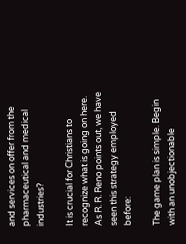and services on offer from the pharmaceutical and medical industries?

It is crucial for Christians to recognize what is going on here. As R. R. Reno points out, we have seen this strategy employed before:

The game plan is simple. Begin with an unobjectionable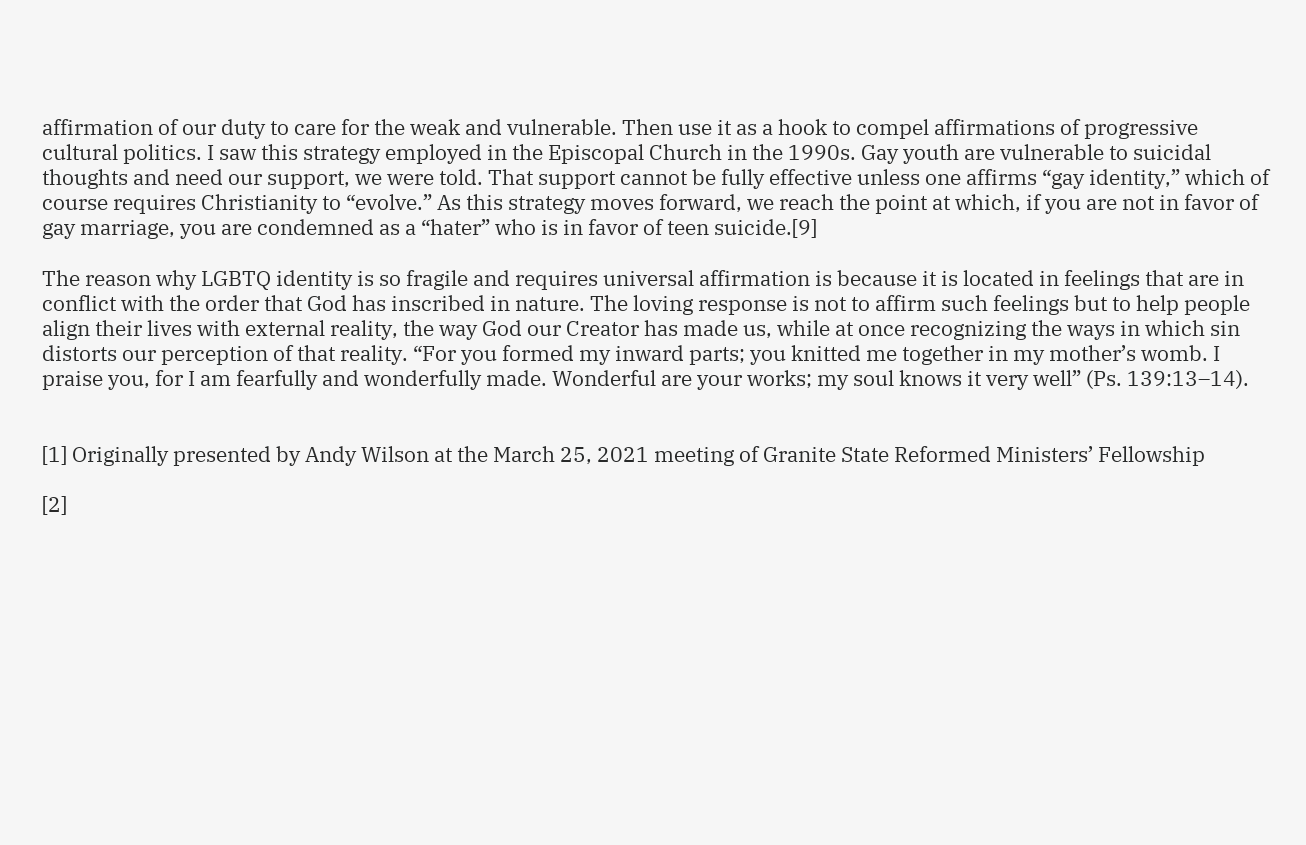affirmation of our duty to care for the weak and vulnerable. Then use it as a hook to compel affirmations of progressive cultural politics. I saw this strategy employed in the Episcopal Church in the 1990s. Gay youth are vulnerable to suicidal thoughts and need our support, we were told. That support cannot be fully effective unless one affirms “gay identity,” which of course requires Christianity to “evolve.” As this strategy moves forward, we reach the point at which, if you are not in favor of gay marriage, you are condemned as a “hater” who is in favor of teen suicide.[9]

The reason why LGBTQ identity is so fragile and requires universal affirmation is because it is located in feelings that are in conflict with the order that God has inscribed in nature. The loving response is not to affirm such feelings but to help people align their lives with external reality, the way God our Creator has made us, while at once recognizing the ways in which sin distorts our perception of that reality. “For you formed my inward parts; you knitted me together in my mother’s womb. I praise you, for I am fearfully and wonderfully made. Wonderful are your works; my soul knows it very well” (Ps. 139:13–14).


[1] Originally presented by Andy Wilson at the March 25, 2021 meeting of Granite State Reformed Ministers’ Fellowship

[2]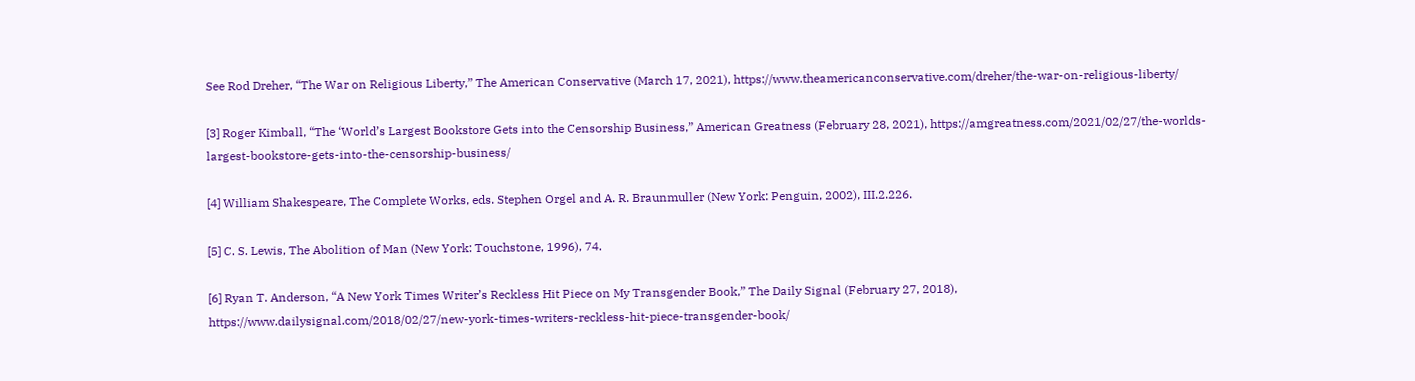See Rod Dreher, “The War on Religious Liberty,” The American Conservative (March 17, 2021), https://www.theamericanconservative.com/dreher/the-war-on-religious-liberty/

[3] Roger Kimball, “The ‘World’s Largest Bookstore Gets into the Censorship Business,” American Greatness (February 28, 2021), https://amgreatness.com/2021/02/27/the-worlds-largest-bookstore-gets-into-the-censorship-business/

[4] William Shakespeare, The Complete Works, eds. Stephen Orgel and A. R. Braunmuller (New York: Penguin, 2002), III.2.226.

[5] C. S. Lewis, The Abolition of Man (New York: Touchstone, 1996), 74.

[6] Ryan T. Anderson, “A New York Times Writer’s Reckless Hit Piece on My Transgender Book,” The Daily Signal (February 27, 2018), https://www.dailysignal.com/2018/02/27/new-york-times-writers-reckless-hit-piece-transgender-book/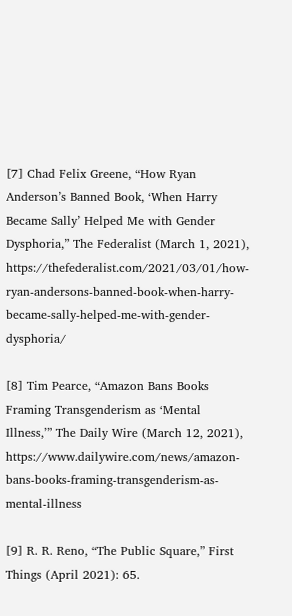[7] Chad Felix Greene, “How Ryan Anderson’s Banned Book, ‘When Harry Became Sally’ Helped Me with Gender Dysphoria,” The Federalist (March 1, 2021), https://thefederalist.com/2021/03/01/how-ryan-andersons-banned-book-when-harry-became-sally-helped-me-with-gender-dysphoria/

[8] Tim Pearce, “Amazon Bans Books Framing Transgenderism as ‘Mental Illness,’” The Daily Wire (March 12, 2021), https://www.dailywire.com/news/amazon-bans-books-framing-transgenderism-as-mental-illness

[9] R. R. Reno, “The Public Square,” First Things (April 2021): 65.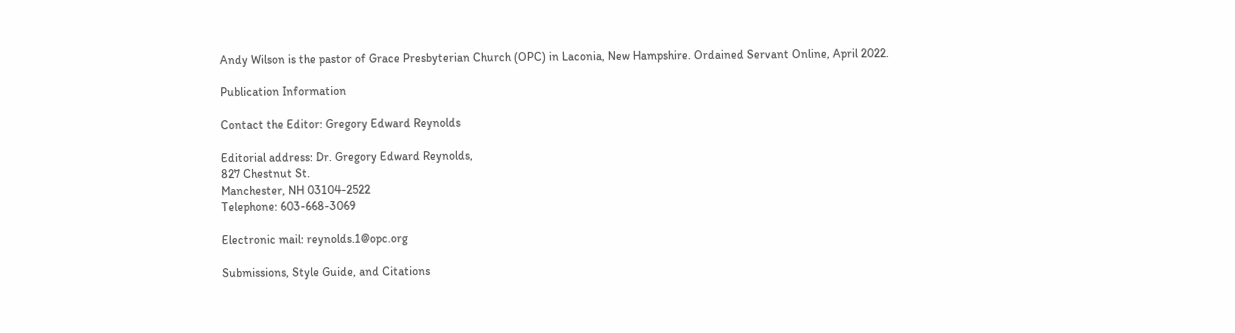Andy Wilson is the pastor of Grace Presbyterian Church (OPC) in Laconia, New Hampshire. Ordained Servant Online, April 2022.

Publication Information

Contact the Editor: Gregory Edward Reynolds

Editorial address: Dr. Gregory Edward Reynolds,
827 Chestnut St.
Manchester, NH 03104-2522
Telephone: 603-668-3069

Electronic mail: reynolds.1@opc.org

Submissions, Style Guide, and Citations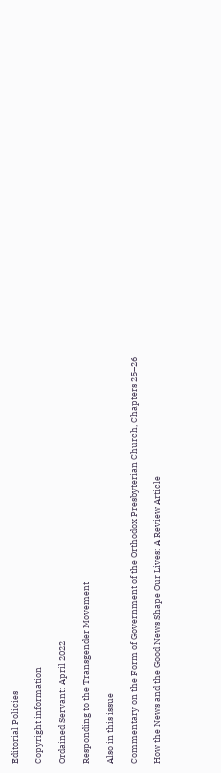Editorial Policies

Copyright information

Ordained Servant: April 2022

Responding to the Transgender Movement

Also in this issue

Commentary on the Form of Government of the Orthodox Presbyterian Church, Chapters 25–26

How the News and the Good News Shape Our Lives: A Review Article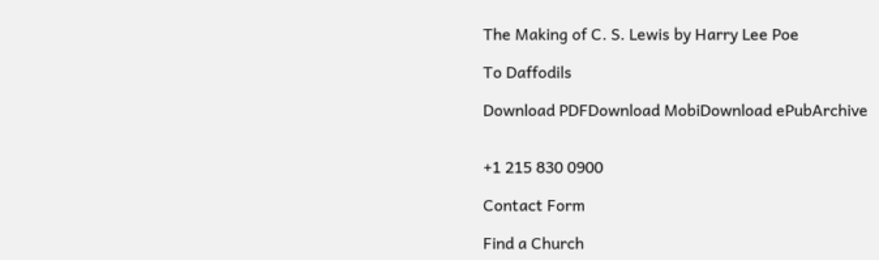The Making of C. S. Lewis by Harry Lee Poe

To Daffodils

Download PDFDownload MobiDownload ePubArchive


+1 215 830 0900

Contact Form

Find a Church